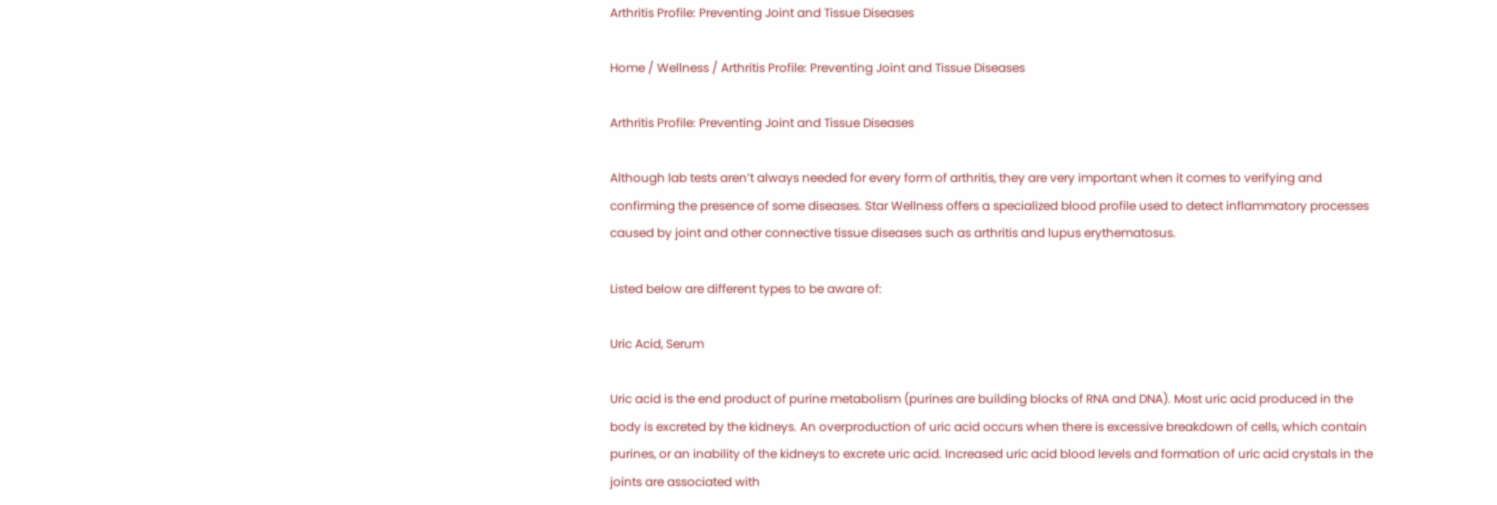Arthritis Profile: Preventing Joint and Tissue Diseases

Home / Wellness / Arthritis Profile: Preventing Joint and Tissue Diseases

Arthritis Profile: Preventing Joint and Tissue Diseases

Although lab tests aren’t always needed for every form of arthritis, they are very important when it comes to verifying and confirming the presence of some diseases. Star Wellness offers a specialized blood profile used to detect inflammatory processes caused by joint and other connective tissue diseases such as arthritis and lupus erythematosus.

Listed below are different types to be aware of:

Uric Acid, Serum

Uric acid is the end product of purine metabolism (purines are building blocks of RNA and DNA). Most uric acid produced in the body is excreted by the kidneys. An overproduction of uric acid occurs when there is excessive breakdown of cells, which contain purines, or an inability of the kidneys to excrete uric acid. Increased uric acid blood levels and formation of uric acid crystals in the joints are associated with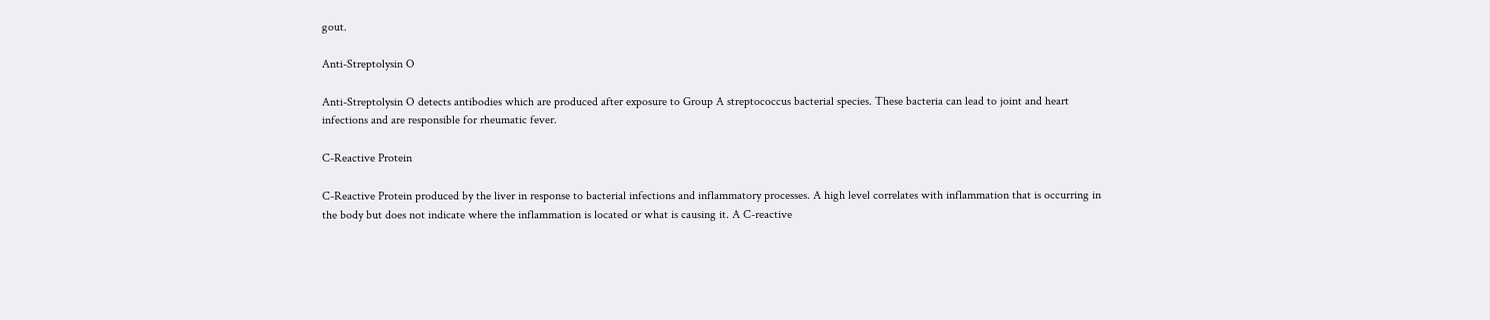gout.

Anti-Streptolysin O

Anti-Streptolysin O detects antibodies which are produced after exposure to Group A streptococcus bacterial species. These bacteria can lead to joint and heart infections and are responsible for rheumatic fever.

C-Reactive Protein

C-Reactive Protein produced by the liver in response to bacterial infections and inflammatory processes. A high level correlates with inflammation that is occurring in the body but does not indicate where the inflammation is located or what is causing it. A C-reactive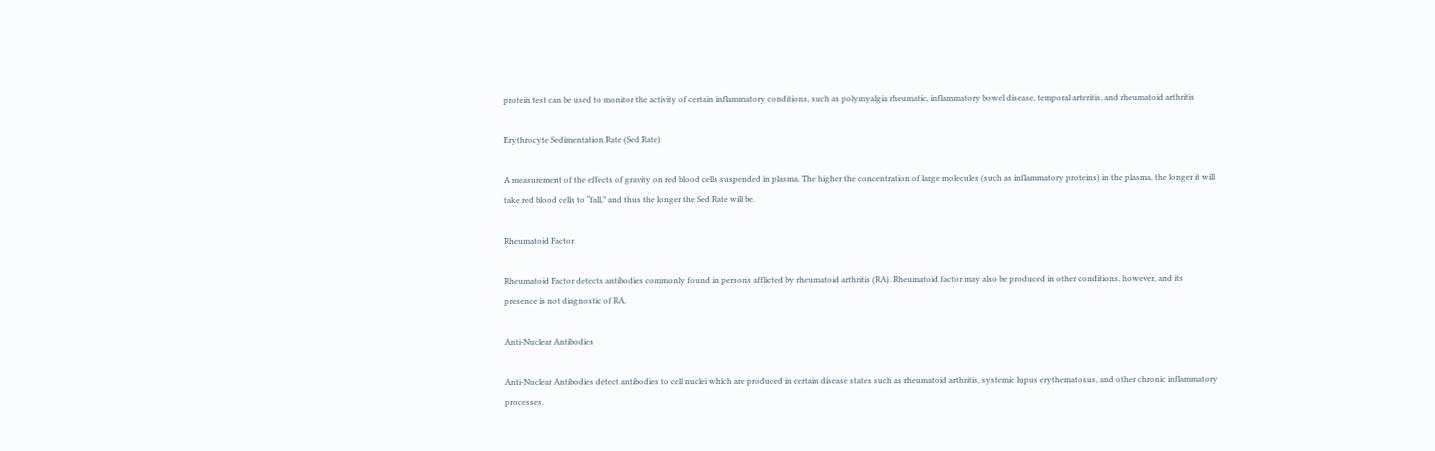protein test can be used to monitor the activity of certain inflammatory conditions, such as polymyalgia rheumatic, inflammatory bowel disease, temporal arteritis, and rheumatoid arthritis

Erythrocyte Sedimentation Rate (Sed Rate)

A measurement of the effects of gravity on red blood cells suspended in plasma. The higher the concentration of large molecules (such as inflammatory proteins) in the plasma, the longer it will take red blood cells to “fall,” and thus the longer the Sed Rate will be.

Rheumatoid Factor

Rheumatoid Factor detects antibodies commonly found in persons afflicted by rheumatoid arthritis (RA). Rheumatoid factor may also be produced in other conditions, however, and its presence is not diagnostic of RA.

Anti-Nuclear Antibodies

Anti-Nuclear Antibodies detect antibodies to cell nuclei which are produced in certain disease states such as rheumatoid arthritis, systemic lupus erythematosus, and other chronic inflammatory processes.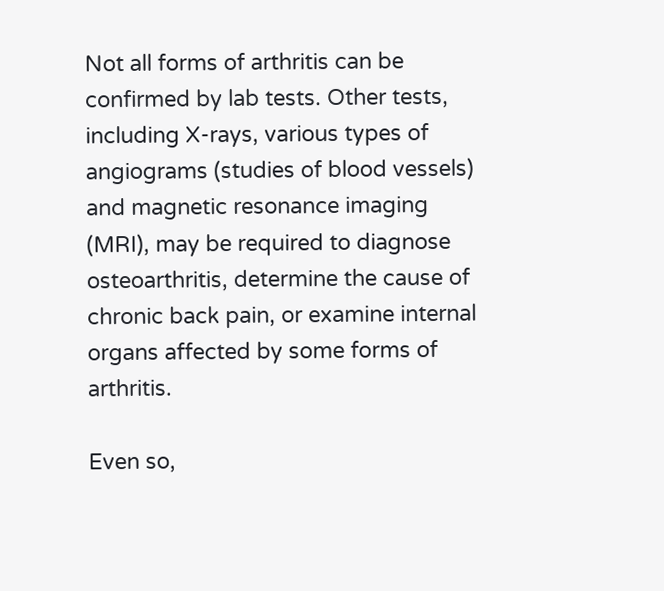Not all forms of arthritis can be confirmed by lab tests. Other tests, including X-rays, various types of angiograms (studies of blood vessels) and magnetic resonance imaging (MRI), may be required to diagnose osteoarthritis, determine the cause of chronic back pain, or examine internal organs affected by some forms of arthritis.

Even so,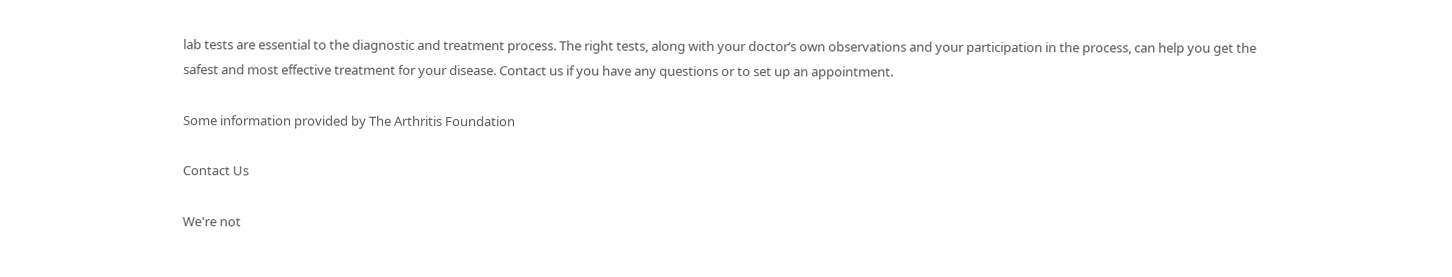lab tests are essential to the diagnostic and treatment process. The right tests, along with your doctor’s own observations and your participation in the process, can help you get the safest and most effective treatment for your disease. Contact us if you have any questions or to set up an appointment.

Some information provided by The Arthritis Foundation

Contact Us

We're not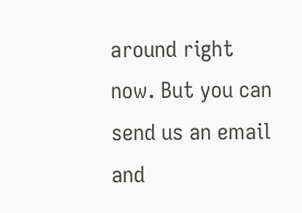around right now. But you can send us an email and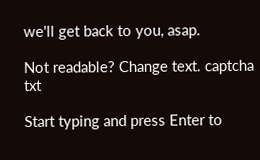we'll get back to you, asap.

Not readable? Change text. captcha txt

Start typing and press Enter to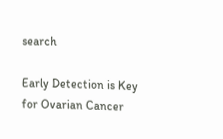search

Early Detection is Key for Ovarian Cancer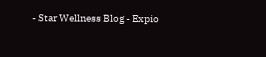- Star Wellness Blog - Expio